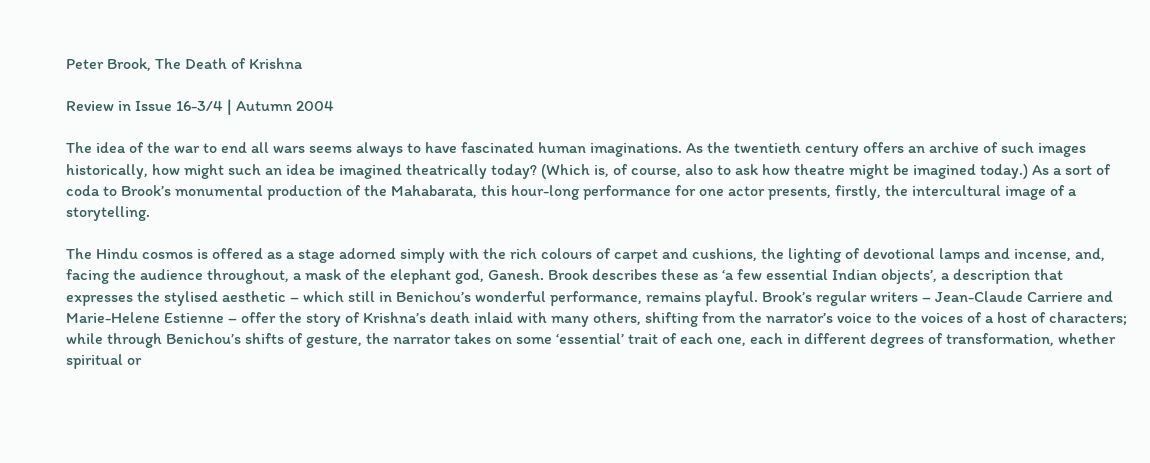Peter Brook, The Death of Krishna

Review in Issue 16-3/4 | Autumn 2004

The idea of the war to end all wars seems always to have fascinated human imaginations. As the twentieth century offers an archive of such images historically, how might such an idea be imagined theatrically today? (Which is, of course, also to ask how theatre might be imagined today.) As a sort of coda to Brook’s monumental production of the Mahabarata, this hour-long performance for one actor presents, firstly, the intercultural image of a storytelling.

The Hindu cosmos is offered as a stage adorned simply with the rich colours of carpet and cushions, the lighting of devotional lamps and incense, and, facing the audience throughout, a mask of the elephant god, Ganesh. Brook describes these as ‘a few essential Indian objects’, a description that expresses the stylised aesthetic – which still in Benichou’s wonderful performance, remains playful. Brook’s regular writers – Jean-Claude Carriere and Marie-Helene Estienne – offer the story of Krishna’s death inlaid with many others, shifting from the narrator’s voice to the voices of a host of characters; while through Benichou’s shifts of gesture, the narrator takes on some ‘essential’ trait of each one, each in different degrees of transformation, whether spiritual or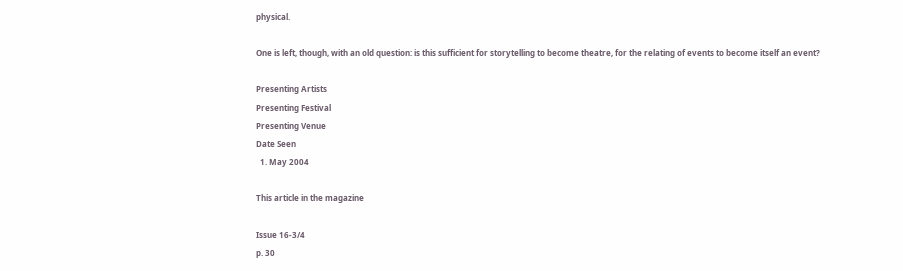physical.

One is left, though, with an old question: is this sufficient for storytelling to become theatre, for the relating of events to become itself an event?

Presenting Artists
Presenting Festival
Presenting Venue
Date Seen
  1. May 2004

This article in the magazine

Issue 16-3/4
p. 30